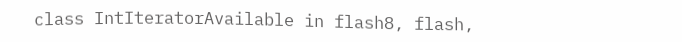class IntIteratorAvailable in flash8, flash,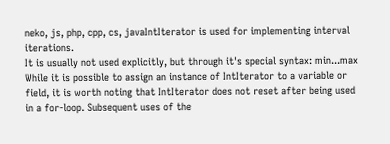neko, js, php, cpp, cs, javaIntIterator is used for implementing interval iterations.
It is usually not used explicitly, but through it's special syntax: min...max
While it is possible to assign an instance of IntIterator to a variable or field, it is worth noting that IntIterator does not reset after being used in a for-loop. Subsequent uses of the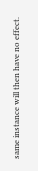same instance will then have no effect.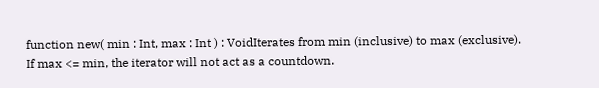function new( min : Int, max : Int ) : VoidIterates from min (inclusive) to max (exclusive).
If max <= min, the iterator will not act as a countdown.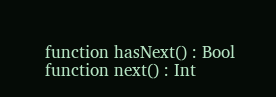function hasNext() : Bool function next() : Int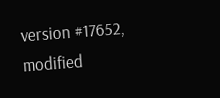version #17652, modified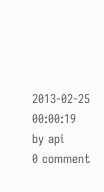2013-02-25 00:00:19 by api
0 comment